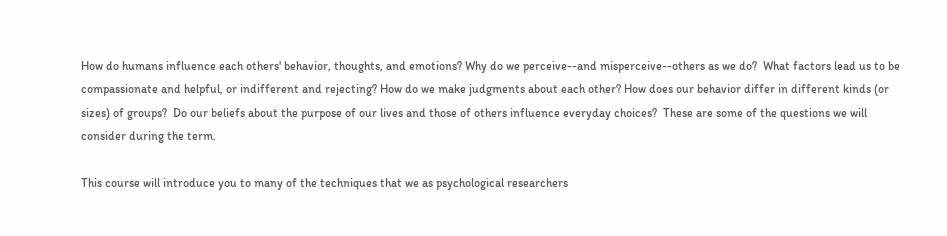How do humans influence each others' behavior, thoughts, and emotions? Why do we perceive--and misperceive--others as we do?  What factors lead us to be compassionate and helpful, or indifferent and rejecting? How do we make judgments about each other? How does our behavior differ in different kinds (or sizes) of groups?  Do our beliefs about the purpose of our lives and those of others influence everyday choices?  These are some of the questions we will consider during the term.

This course will introduce you to many of the techniques that we as psychological researchers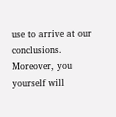use to arrive at our conclusions.  Moreover, you yourself will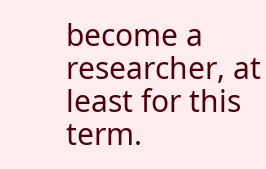become a researcher, at least for this term.